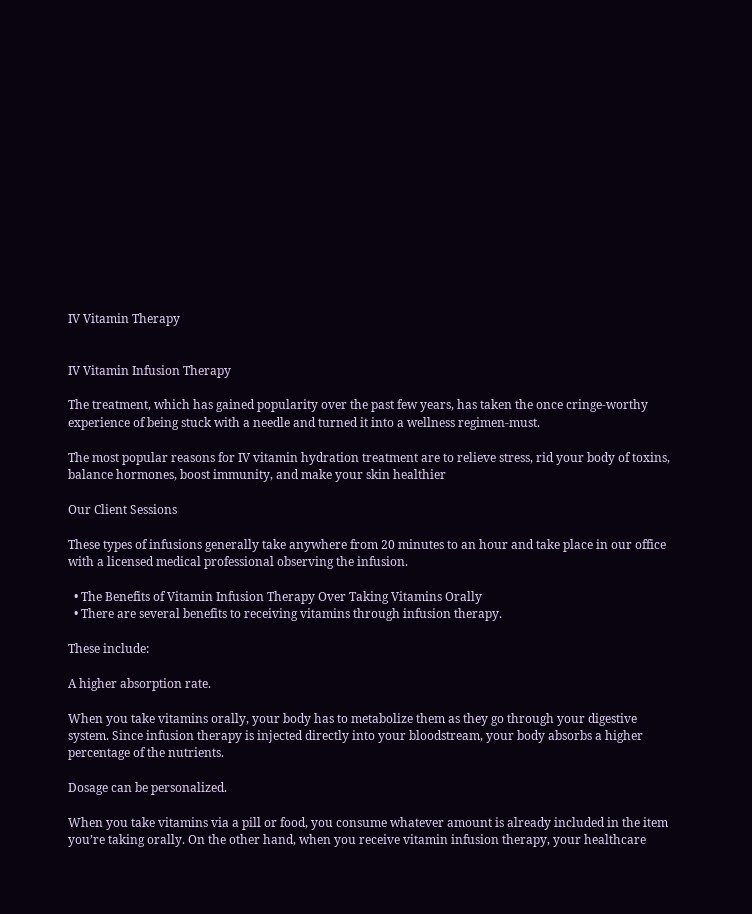IV Vitamin Therapy


IV Vitamin Infusion Therapy

The treatment, which has gained popularity over the past few years, has taken the once cringe-worthy experience of being stuck with a needle and turned it into a wellness regimen-must.

The most popular reasons for IV vitamin hydration treatment are to relieve stress, rid your body of toxins, balance hormones, boost immunity, and make your skin healthier

Our Client Sessions

These types of infusions generally take anywhere from 20 minutes to an hour and take place in our office with a licensed medical professional observing the infusion.

  • The Benefits of Vitamin Infusion Therapy Over Taking Vitamins Orally
  • There are several benefits to receiving vitamins through infusion therapy.

These include:

A higher absorption rate.

When you take vitamins orally, your body has to metabolize them as they go through your digestive system. Since infusion therapy is injected directly into your bloodstream, your body absorbs a higher percentage of the nutrients.

Dosage can be personalized.

When you take vitamins via a pill or food, you consume whatever amount is already included in the item you’re taking orally. On the other hand, when you receive vitamin infusion therapy, your healthcare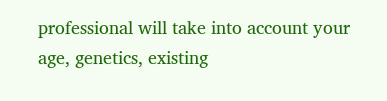professional will take into account your age, genetics, existing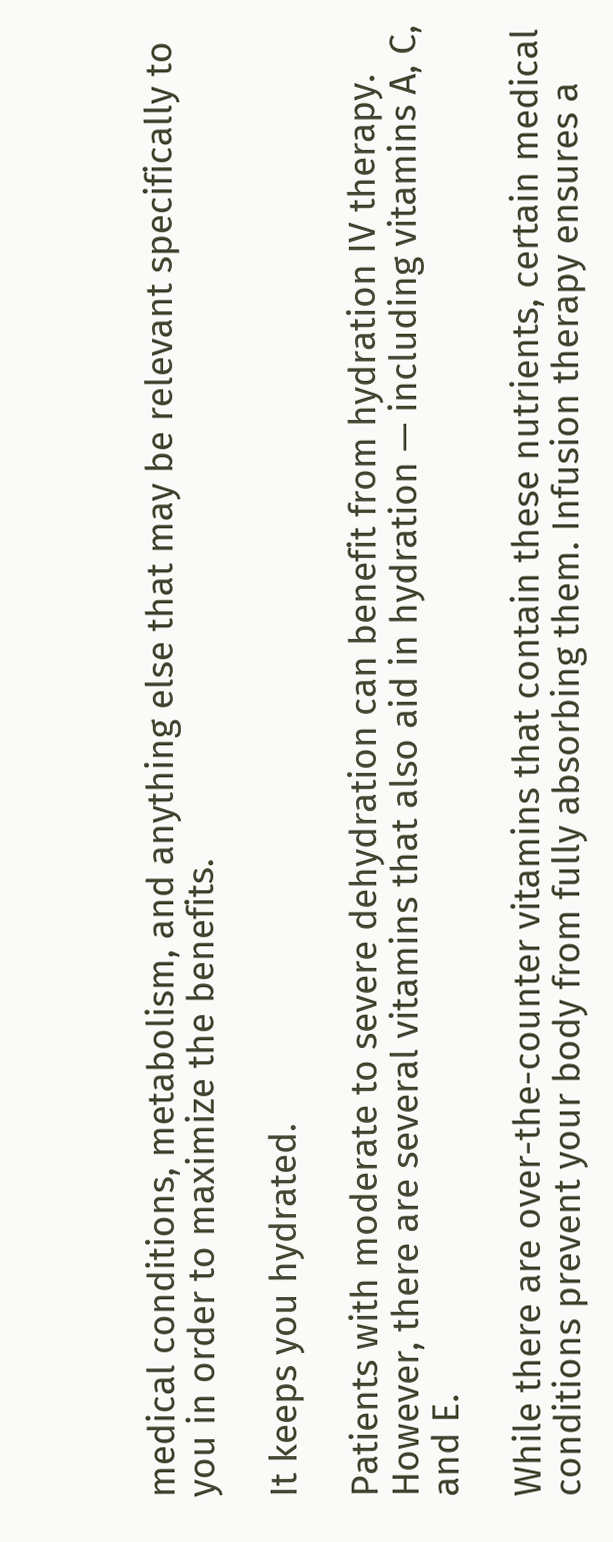medical conditions, metabolism, and anything else that may be relevant specifically to you in order to maximize the benefits.

It keeps you hydrated.

Patients with moderate to severe dehydration can benefit from hydration IV therapy. However, there are several vitamins that also aid in hydration — including vitamins A, C, and E.

While there are over-the-counter vitamins that contain these nutrients, certain medical conditions prevent your body from fully absorbing them. Infusion therapy ensures a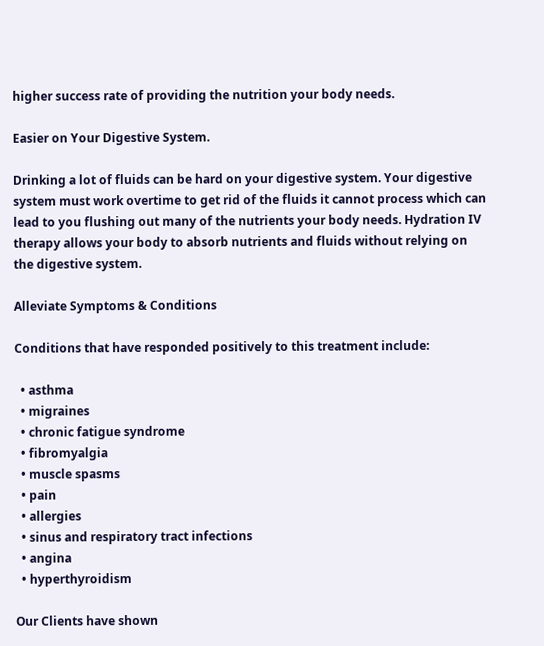higher success rate of providing the nutrition your body needs.

Easier on Your Digestive System.

Drinking a lot of fluids can be hard on your digestive system. Your digestive system must work overtime to get rid of the fluids it cannot process which can lead to you flushing out many of the nutrients your body needs. Hydration IV therapy allows your body to absorb nutrients and fluids without relying on the digestive system.

Alleviate Symptoms & Conditions

Conditions that have responded positively to this treatment include:

  • asthma
  • migraines
  • chronic fatigue syndrome
  • fibromyalgia
  • muscle spasms
  • pain
  • allergies
  • sinus and respiratory tract infections
  • angina
  • hyperthyroidism

Our Clients have shown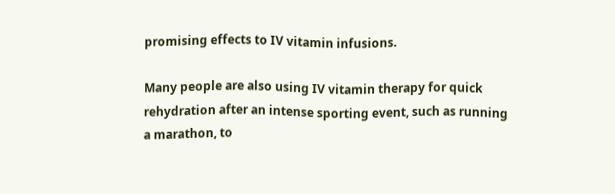promising effects to IV vitamin infusions.

Many people are also using IV vitamin therapy for quick rehydration after an intense sporting event, such as running a marathon, to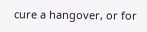cure a hangover, or for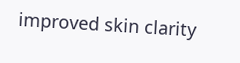improved skin clarity